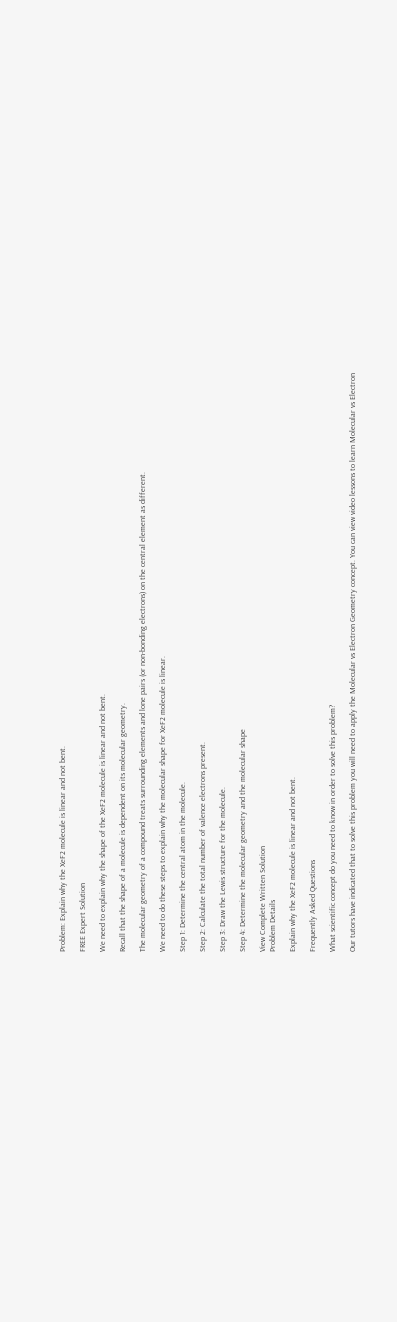Problem: Explain why the XeF2 molecule is linear and not bent.

FREE Expert Solution

We need to explain why the shape of the XeF2 molecule is linear and not bent.

Recall that the shape of a molecule is dependent on its molecular geometry.

The molecular geometry of a compound treats surrounding elements and lone pairs (or non-bonding electrons) on the central element as different.

We need to do these steps to explain why the molecular shape for XeF2 molecule is linear.

Step 1: Determine the central atom in the molecule.

Step 2: Calculate the total number of valence electrons present.

Step 3: Draw the Lewis structure for the molecule.

Step 4: Determine the molecular geometry and the molecular shape

View Complete Written Solution
Problem Details

Explain why the XeF2 molecule is linear and not bent.

Frequently Asked Questions

What scientific concept do you need to know in order to solve this problem?

Our tutors have indicated that to solve this problem you will need to apply the Molecular vs Electron Geometry concept. You can view video lessons to learn Molecular vs Electron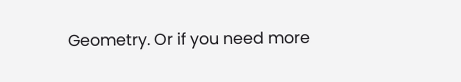Geometry. Or if you need more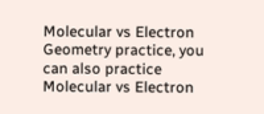Molecular vs Electron Geometry practice, you can also practice Molecular vs Electron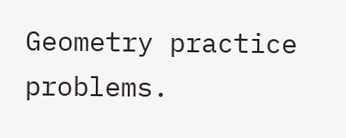Geometry practice problems.